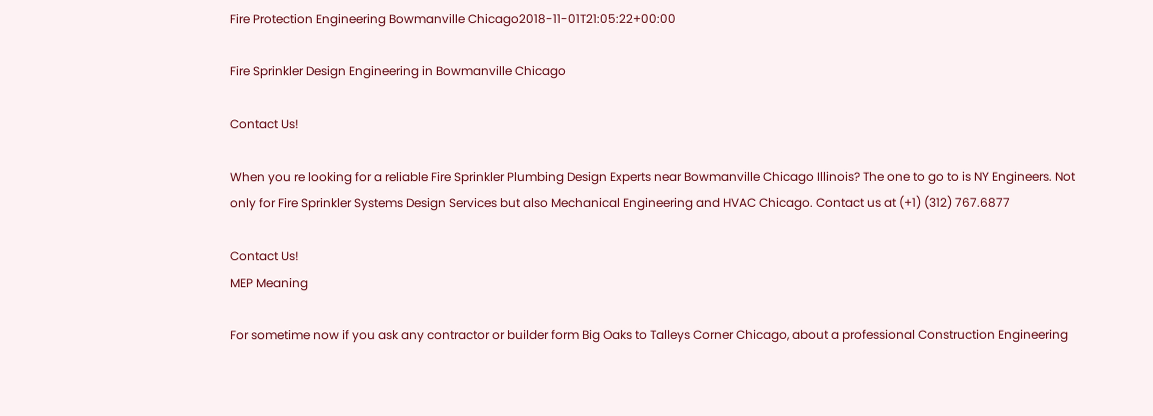Fire Protection Engineering Bowmanville Chicago2018-11-01T21:05:22+00:00

Fire Sprinkler Design Engineering in Bowmanville Chicago

Contact Us!

When you re looking for a reliable Fire Sprinkler Plumbing Design Experts near Bowmanville Chicago Illinois? The one to go to is NY Engineers. Not only for Fire Sprinkler Systems Design Services but also Mechanical Engineering and HVAC Chicago. Contact us at (+1) (312) 767.6877

Contact Us!
MEP Meaning

For sometime now if you ask any contractor or builder form Big Oaks to Talleys Corner Chicago, about a professional Construction Engineering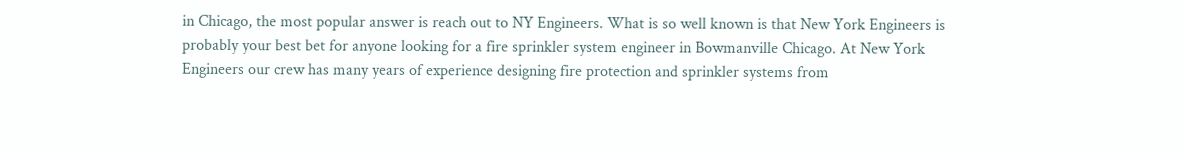in Chicago, the most popular answer is reach out to NY Engineers. What is so well known is that New York Engineers is probably your best bet for anyone looking for a fire sprinkler system engineer in Bowmanville Chicago. At New York Engineers our crew has many years of experience designing fire protection and sprinkler systems from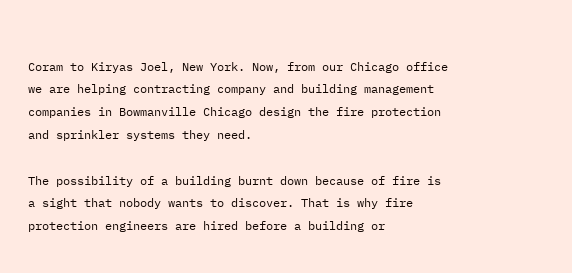Coram to Kiryas Joel, New York. Now, from our Chicago office we are helping contracting company and building management companies in Bowmanville Chicago design the fire protection and sprinkler systems they need.

The possibility of a building burnt down because of fire is a sight that nobody wants to discover. That is why fire protection engineers are hired before a building or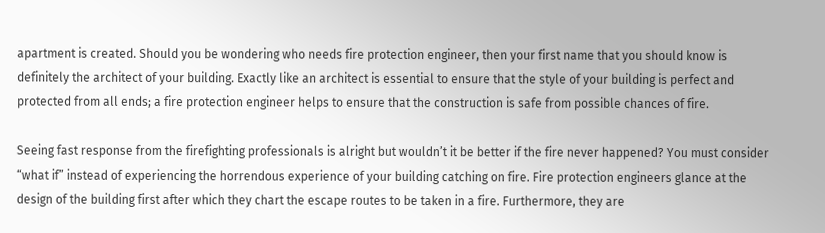apartment is created. Should you be wondering who needs fire protection engineer, then your first name that you should know is definitely the architect of your building. Exactly like an architect is essential to ensure that the style of your building is perfect and protected from all ends; a fire protection engineer helps to ensure that the construction is safe from possible chances of fire.

Seeing fast response from the firefighting professionals is alright but wouldn’t it be better if the fire never happened? You must consider “what if” instead of experiencing the horrendous experience of your building catching on fire. Fire protection engineers glance at the design of the building first after which they chart the escape routes to be taken in a fire. Furthermore, they are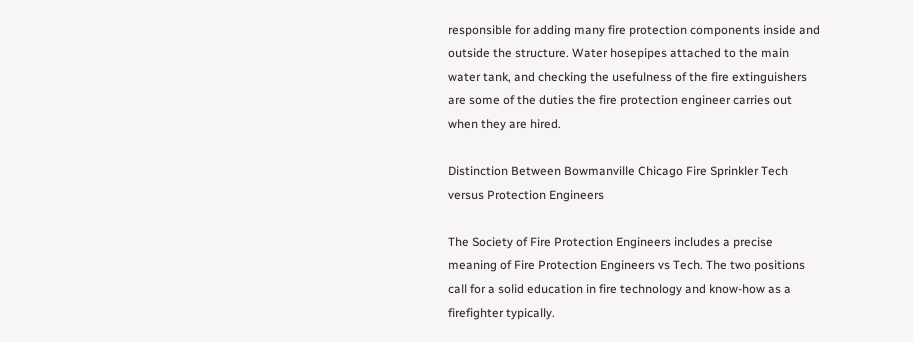responsible for adding many fire protection components inside and outside the structure. Water hosepipes attached to the main water tank, and checking the usefulness of the fire extinguishers are some of the duties the fire protection engineer carries out when they are hired.

Distinction Between Bowmanville Chicago Fire Sprinkler Tech versus Protection Engineers

The Society of Fire Protection Engineers includes a precise meaning of Fire Protection Engineers vs Tech. The two positions call for a solid education in fire technology and know-how as a firefighter typically.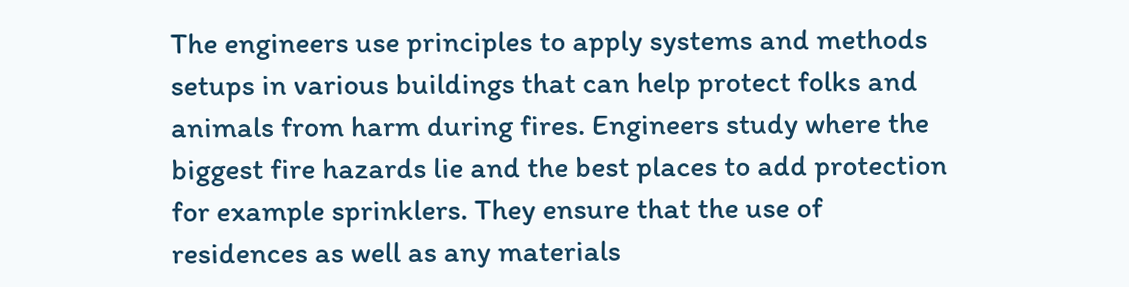The engineers use principles to apply systems and methods setups in various buildings that can help protect folks and animals from harm during fires. Engineers study where the biggest fire hazards lie and the best places to add protection for example sprinklers. They ensure that the use of residences as well as any materials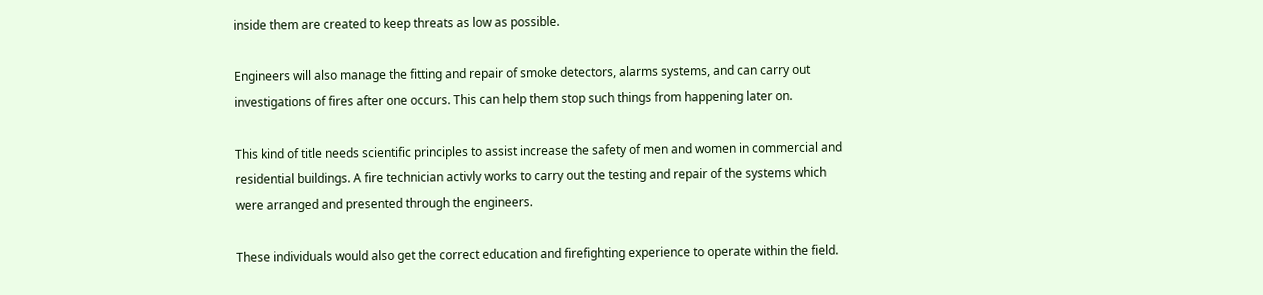inside them are created to keep threats as low as possible.

Engineers will also manage the fitting and repair of smoke detectors, alarms systems, and can carry out investigations of fires after one occurs. This can help them stop such things from happening later on.

This kind of title needs scientific principles to assist increase the safety of men and women in commercial and residential buildings. A fire technician activly works to carry out the testing and repair of the systems which were arranged and presented through the engineers.

These individuals would also get the correct education and firefighting experience to operate within the field.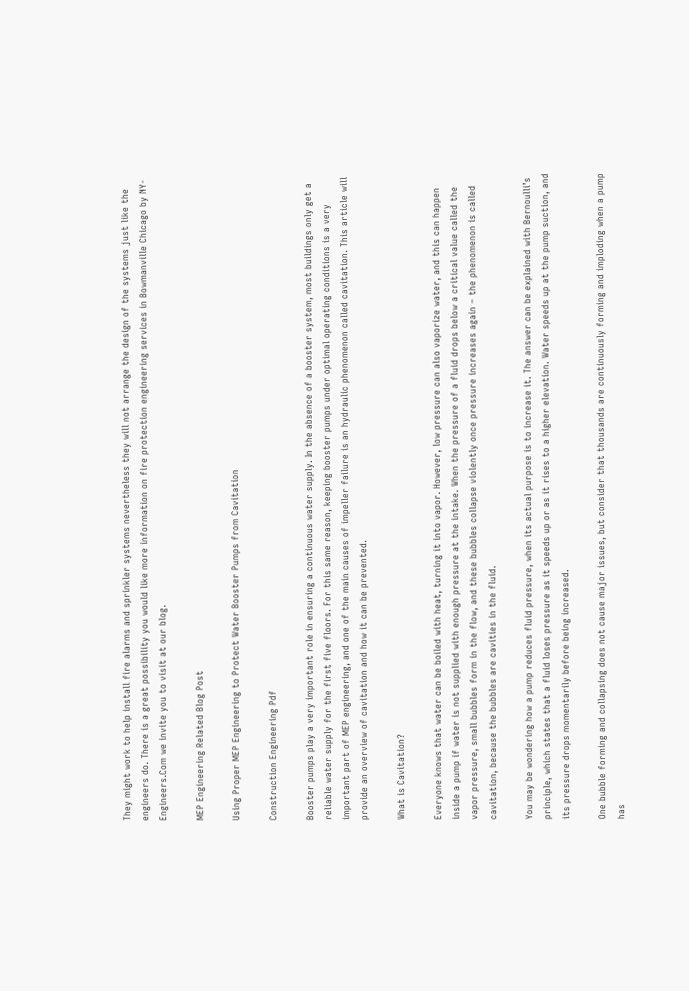They might work to help install fire alarms and sprinkler systems nevertheless they will not arrange the design of the systems just like the engineers do. There is a great possibility you would like more information on fire protection engineering services in Bowmanville Chicago by NY-Engineers.Com we invite you to visit at our blog.

MEP Engineering Related Blog Post

Using Proper MEP Engineering to Protect Water Booster Pumps from Cavitation

Construction Engineering Pdf

Booster pumps play a very important role in ensuring a continuous water supply. In the absence of a booster system, most buildings only get a reliable water supply for the first five floors. For this same reason, keeping booster pumps under optimal operating conditions is a very important part of MEP engineering, and one of the main causes of impeller failure is an hydraulic phenomenon called cavitation. This article will provide an overview of cavitation and how it can be prevented.

What is Cavitation?

Everyone knows that water can be boiled with heat, turning it into vapor. However, low pressure can also vaporize water, and this can happen inside a pump if water is not supplied with enough pressure at the intake. When the pressure of a fluid drops below a critical value called the vapor pressure, small bubbles form in the flow, and these bubbles collapse violently once pressure increases again – the phenomenon is called cavitation, because the bubbles are cavities in the fluid.

You may be wondering how a pump reduces fluid pressure, when its actual purpose is to increase it. The answer can be explained with Bernoulli’s principle, which states that a fluid loses pressure as it speeds up or as it rises to a higher elevation. Water speeds up at the pump suction, and its pressure drops momentarily before being increased.

One bubble forming and collapsing does not cause major issues, but consider that thousands are continuously forming and imploding when a pump has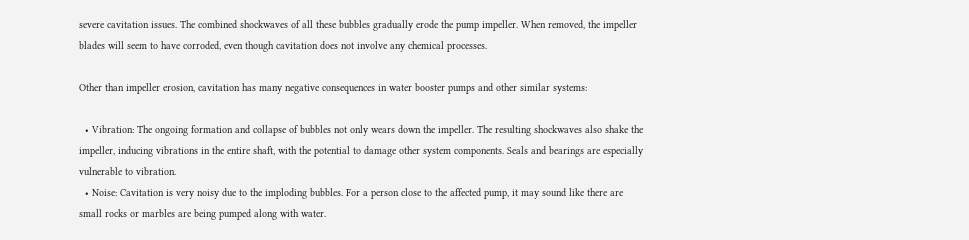severe cavitation issues. The combined shockwaves of all these bubbles gradually erode the pump impeller. When removed, the impeller blades will seem to have corroded, even though cavitation does not involve any chemical processes.

Other than impeller erosion, cavitation has many negative consequences in water booster pumps and other similar systems:

  • Vibration: The ongoing formation and collapse of bubbles not only wears down the impeller. The resulting shockwaves also shake the impeller, inducing vibrations in the entire shaft, with the potential to damage other system components. Seals and bearings are especially vulnerable to vibration.
  • Noise: Cavitation is very noisy due to the imploding bubbles. For a person close to the affected pump, it may sound like there are small rocks or marbles are being pumped along with water.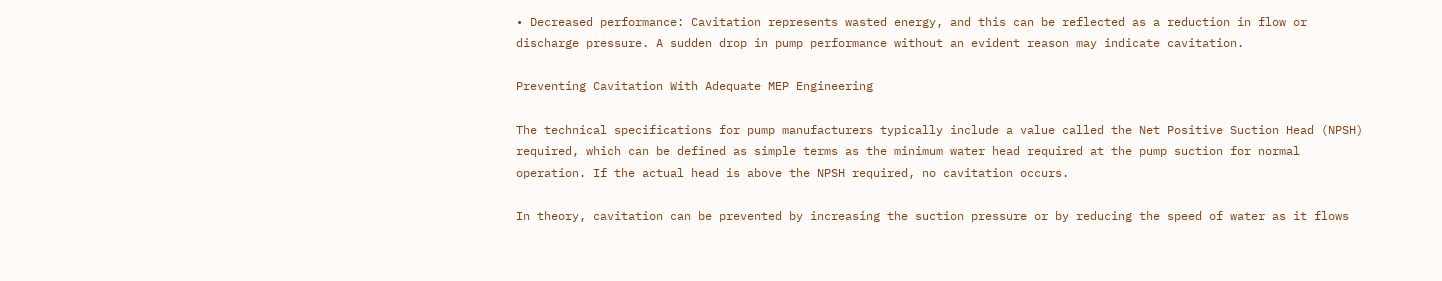• Decreased performance: Cavitation represents wasted energy, and this can be reflected as a reduction in flow or discharge pressure. A sudden drop in pump performance without an evident reason may indicate cavitation.

Preventing Cavitation With Adequate MEP Engineering

The technical specifications for pump manufacturers typically include a value called the Net Positive Suction Head (NPSH) required, which can be defined as simple terms as the minimum water head required at the pump suction for normal operation. If the actual head is above the NPSH required, no cavitation occurs.

In theory, cavitation can be prevented by increasing the suction pressure or by reducing the speed of water as it flows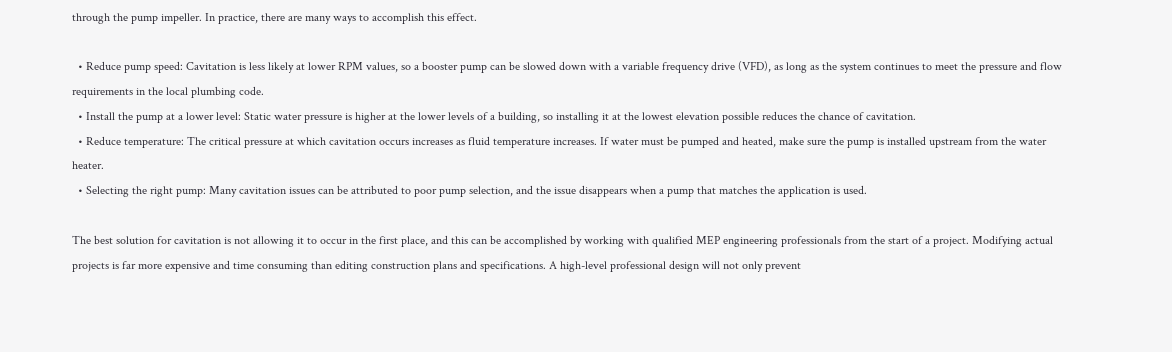through the pump impeller. In practice, there are many ways to accomplish this effect.

  • Reduce pump speed: Cavitation is less likely at lower RPM values, so a booster pump can be slowed down with a variable frequency drive (VFD), as long as the system continues to meet the pressure and flow requirements in the local plumbing code.
  • Install the pump at a lower level: Static water pressure is higher at the lower levels of a building, so installing it at the lowest elevation possible reduces the chance of cavitation.
  • Reduce temperature: The critical pressure at which cavitation occurs increases as fluid temperature increases. If water must be pumped and heated, make sure the pump is installed upstream from the water heater.
  • Selecting the right pump: Many cavitation issues can be attributed to poor pump selection, and the issue disappears when a pump that matches the application is used.

The best solution for cavitation is not allowing it to occur in the first place, and this can be accomplished by working with qualified MEP engineering professionals from the start of a project. Modifying actual projects is far more expensive and time consuming than editing construction plans and specifications. A high-level professional design will not only prevent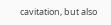cavitation, but also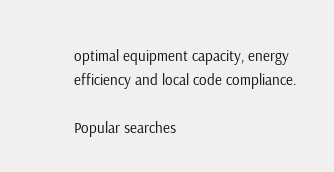optimal equipment capacity, energy efficiency and local code compliance.

Popular searches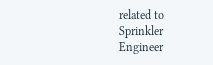related to Sprinkler Engineer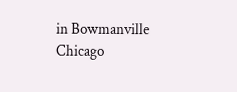in Bowmanville Chicago